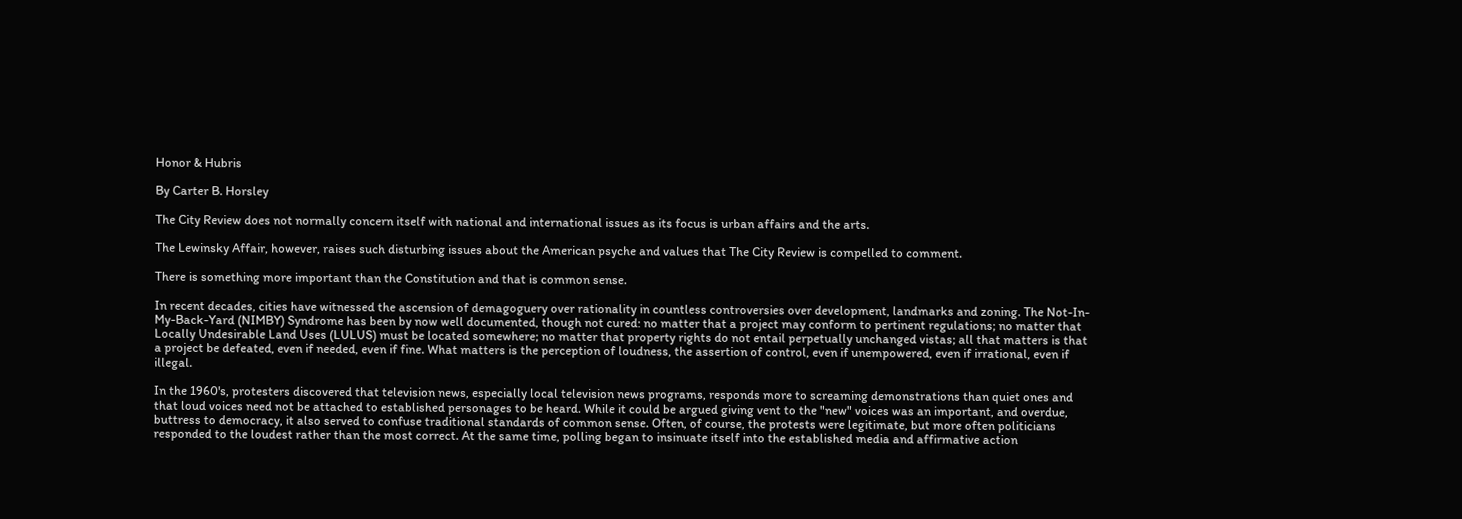Honor & Hubris

By Carter B. Horsley

The City Review does not normally concern itself with national and international issues as its focus is urban affairs and the arts.

The Lewinsky Affair, however, raises such disturbing issues about the American psyche and values that The City Review is compelled to comment.

There is something more important than the Constitution and that is common sense.

In recent decades, cities have witnessed the ascension of demagoguery over rationality in countless controversies over development, landmarks and zoning. The Not-In-My-Back-Yard (NIMBY) Syndrome has been by now well documented, though not cured: no matter that a project may conform to pertinent regulations; no matter that Locally Undesirable Land Uses (LULUS) must be located somewhere; no matter that property rights do not entail perpetually unchanged vistas; all that matters is that a project be defeated, even if needed, even if fine. What matters is the perception of loudness, the assertion of control, even if unempowered, even if irrational, even if illegal.

In the 1960's, protesters discovered that television news, especially local television news programs, responds more to screaming demonstrations than quiet ones and that loud voices need not be attached to established personages to be heard. While it could be argued giving vent to the "new" voices was an important, and overdue, buttress to democracy, it also served to confuse traditional standards of common sense. Often, of course, the protests were legitimate, but more often politicians responded to the loudest rather than the most correct. At the same time, polling began to insinuate itself into the established media and affirmative action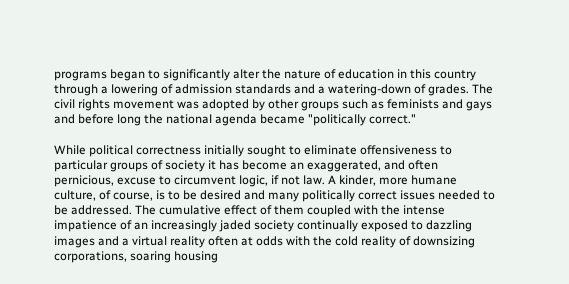programs began to significantly alter the nature of education in this country through a lowering of admission standards and a watering-down of grades. The civil rights movement was adopted by other groups such as feminists and gays and before long the national agenda became "politically correct."

While political correctness initially sought to eliminate offensiveness to particular groups of society it has become an exaggerated, and often pernicious, excuse to circumvent logic, if not law. A kinder, more humane culture, of course, is to be desired and many politically correct issues needed to be addressed. The cumulative effect of them coupled with the intense impatience of an increasingly jaded society continually exposed to dazzling images and a virtual reality often at odds with the cold reality of downsizing corporations, soaring housing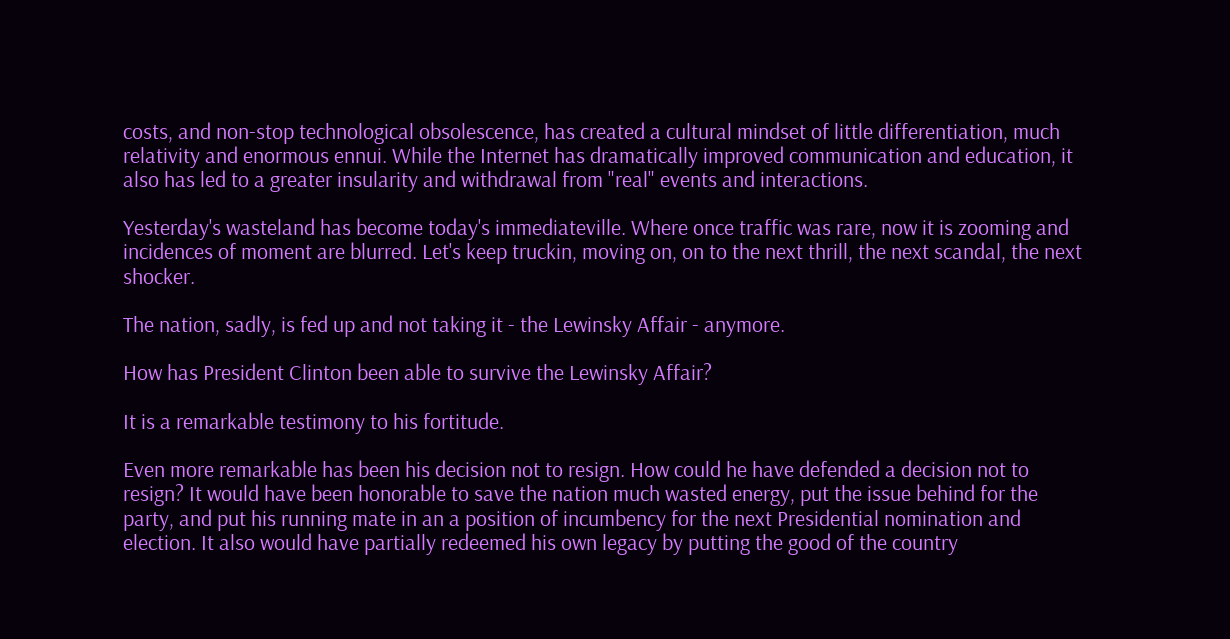costs, and non-stop technological obsolescence, has created a cultural mindset of little differentiation, much relativity and enormous ennui. While the Internet has dramatically improved communication and education, it also has led to a greater insularity and withdrawal from "real" events and interactions.

Yesterday's wasteland has become today's immediateville. Where once traffic was rare, now it is zooming and incidences of moment are blurred. Let's keep truckin, moving on, on to the next thrill, the next scandal, the next shocker.

The nation, sadly, is fed up and not taking it - the Lewinsky Affair - anymore.

How has President Clinton been able to survive the Lewinsky Affair?

It is a remarkable testimony to his fortitude.

Even more remarkable has been his decision not to resign. How could he have defended a decision not to resign? It would have been honorable to save the nation much wasted energy, put the issue behind for the party, and put his running mate in an a position of incumbency for the next Presidential nomination and election. It also would have partially redeemed his own legacy by putting the good of the country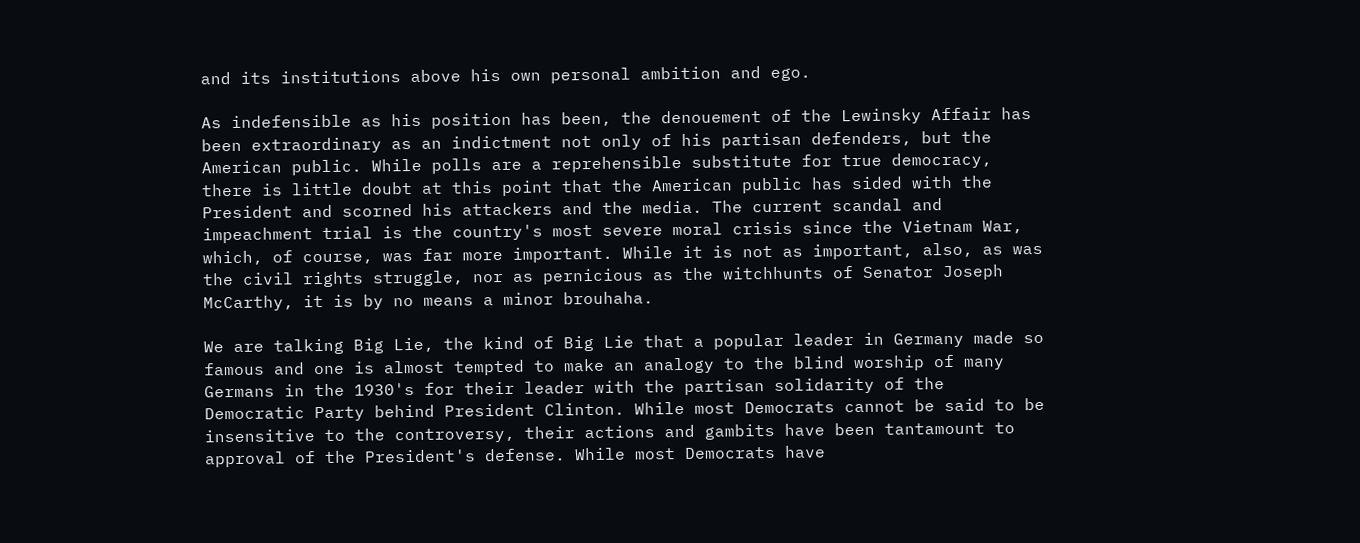and its institutions above his own personal ambition and ego.

As indefensible as his position has been, the denouement of the Lewinsky Affair has been extraordinary as an indictment not only of his partisan defenders, but the American public. While polls are a reprehensible substitute for true democracy, there is little doubt at this point that the American public has sided with the President and scorned his attackers and the media. The current scandal and impeachment trial is the country's most severe moral crisis since the Vietnam War, which, of course, was far more important. While it is not as important, also, as was the civil rights struggle, nor as pernicious as the witchhunts of Senator Joseph McCarthy, it is by no means a minor brouhaha.

We are talking Big Lie, the kind of Big Lie that a popular leader in Germany made so famous and one is almost tempted to make an analogy to the blind worship of many Germans in the 1930's for their leader with the partisan solidarity of the Democratic Party behind President Clinton. While most Democrats cannot be said to be insensitive to the controversy, their actions and gambits have been tantamount to approval of the President's defense. While most Democrats have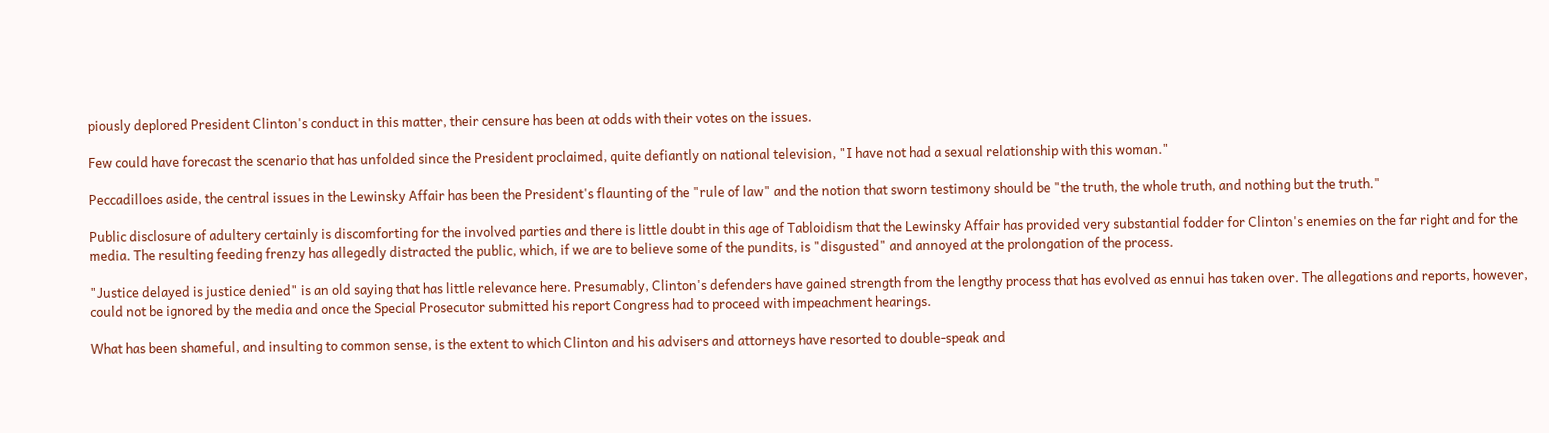piously deplored President Clinton's conduct in this matter, their censure has been at odds with their votes on the issues.

Few could have forecast the scenario that has unfolded since the President proclaimed, quite defiantly on national television, "I have not had a sexual relationship with this woman."

Peccadilloes aside, the central issues in the Lewinsky Affair has been the President's flaunting of the "rule of law" and the notion that sworn testimony should be "the truth, the whole truth, and nothing but the truth."

Public disclosure of adultery certainly is discomforting for the involved parties and there is little doubt in this age of Tabloidism that the Lewinsky Affair has provided very substantial fodder for Clinton's enemies on the far right and for the media. The resulting feeding frenzy has allegedly distracted the public, which, if we are to believe some of the pundits, is "disgusted" and annoyed at the prolongation of the process.

"Justice delayed is justice denied" is an old saying that has little relevance here. Presumably, Clinton's defenders have gained strength from the lengthy process that has evolved as ennui has taken over. The allegations and reports, however, could not be ignored by the media and once the Special Prosecutor submitted his report Congress had to proceed with impeachment hearings.

What has been shameful, and insulting to common sense, is the extent to which Clinton and his advisers and attorneys have resorted to double-speak and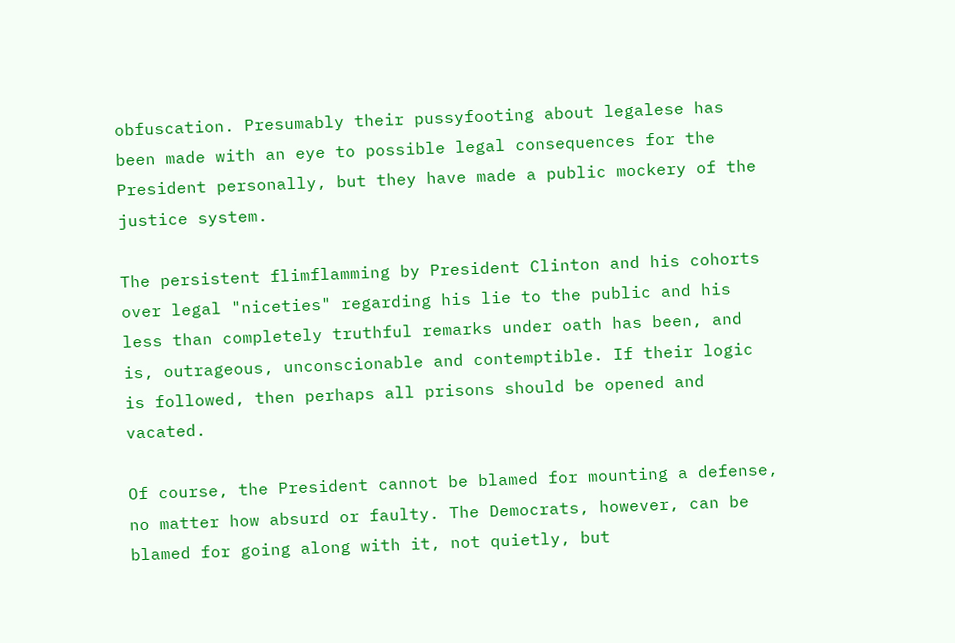obfuscation. Presumably their pussyfooting about legalese has been made with an eye to possible legal consequences for the President personally, but they have made a public mockery of the justice system.

The persistent flimflamming by President Clinton and his cohorts over legal "niceties" regarding his lie to the public and his less than completely truthful remarks under oath has been, and is, outrageous, unconscionable and contemptible. If their logic is followed, then perhaps all prisons should be opened and vacated.

Of course, the President cannot be blamed for mounting a defense, no matter how absurd or faulty. The Democrats, however, can be blamed for going along with it, not quietly, but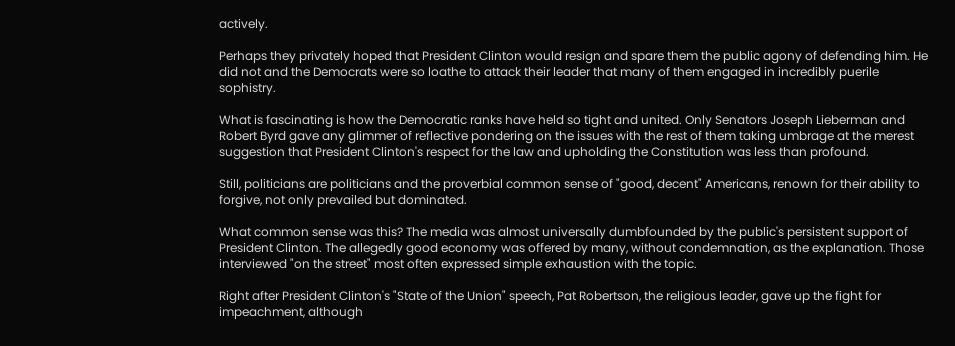actively.

Perhaps they privately hoped that President Clinton would resign and spare them the public agony of defending him. He did not and the Democrats were so loathe to attack their leader that many of them engaged in incredibly puerile sophistry.

What is fascinating is how the Democratic ranks have held so tight and united. Only Senators Joseph Lieberman and Robert Byrd gave any glimmer of reflective pondering on the issues with the rest of them taking umbrage at the merest suggestion that President Clinton's respect for the law and upholding the Constitution was less than profound.

Still, politicians are politicians and the proverbial common sense of "good, decent" Americans, renown for their ability to forgive, not only prevailed but dominated.

What common sense was this? The media was almost universally dumbfounded by the public's persistent support of President Clinton. The allegedly good economy was offered by many, without condemnation, as the explanation. Those interviewed "on the street" most often expressed simple exhaustion with the topic.

Right after President Clinton's "State of the Union" speech, Pat Robertson, the religious leader, gave up the fight for impeachment, although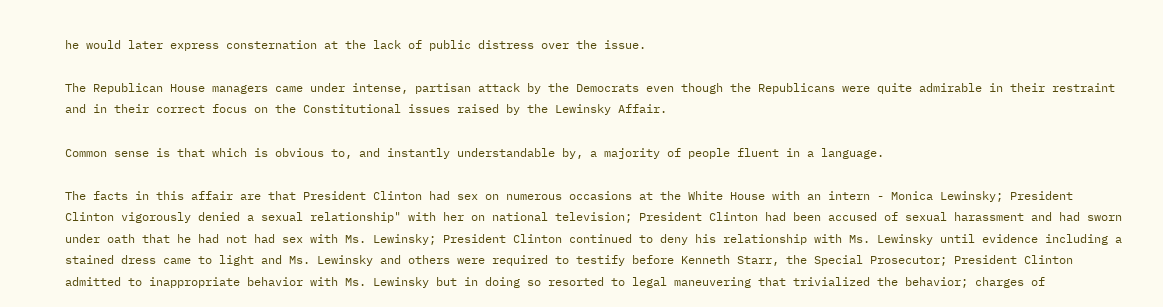he would later express consternation at the lack of public distress over the issue.

The Republican House managers came under intense, partisan attack by the Democrats even though the Republicans were quite admirable in their restraint and in their correct focus on the Constitutional issues raised by the Lewinsky Affair.

Common sense is that which is obvious to, and instantly understandable by, a majority of people fluent in a language.

The facts in this affair are that President Clinton had sex on numerous occasions at the White House with an intern - Monica Lewinsky; President Clinton vigorously denied a sexual relationship" with her on national television; President Clinton had been accused of sexual harassment and had sworn under oath that he had not had sex with Ms. Lewinsky; President Clinton continued to deny his relationship with Ms. Lewinsky until evidence including a stained dress came to light and Ms. Lewinsky and others were required to testify before Kenneth Starr, the Special Prosecutor; President Clinton admitted to inappropriate behavior with Ms. Lewinsky but in doing so resorted to legal maneuvering that trivialized the behavior; charges of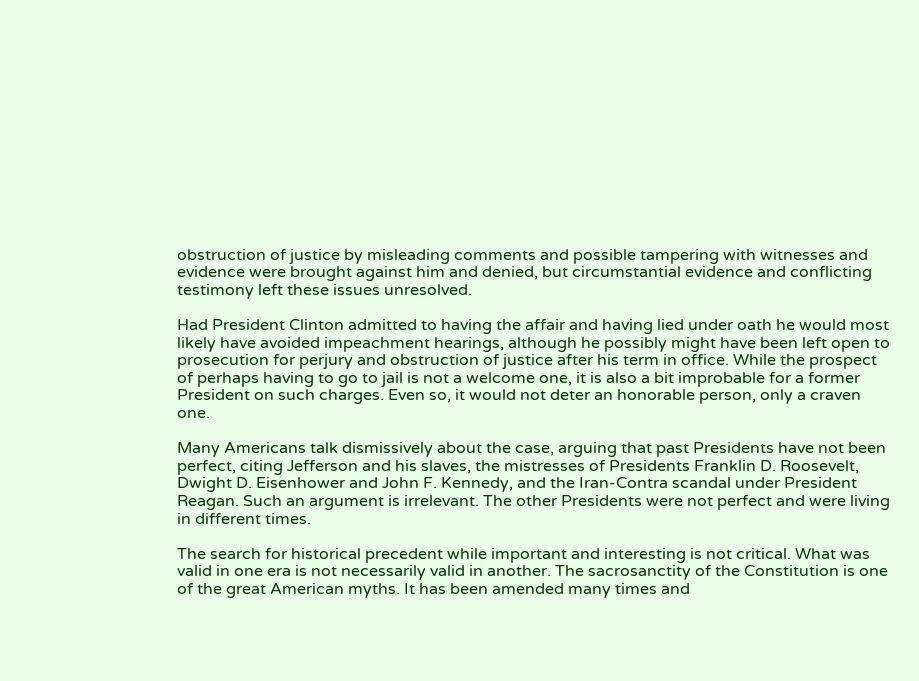obstruction of justice by misleading comments and possible tampering with witnesses and evidence were brought against him and denied, but circumstantial evidence and conflicting testimony left these issues unresolved.

Had President Clinton admitted to having the affair and having lied under oath he would most likely have avoided impeachment hearings, although he possibly might have been left open to prosecution for perjury and obstruction of justice after his term in office. While the prospect of perhaps having to go to jail is not a welcome one, it is also a bit improbable for a former President on such charges. Even so, it would not deter an honorable person, only a craven one.

Many Americans talk dismissively about the case, arguing that past Presidents have not been perfect, citing Jefferson and his slaves, the mistresses of Presidents Franklin D. Roosevelt, Dwight D. Eisenhower and John F. Kennedy, and the Iran-Contra scandal under President Reagan. Such an argument is irrelevant. The other Presidents were not perfect and were living in different times.

The search for historical precedent while important and interesting is not critical. What was valid in one era is not necessarily valid in another. The sacrosanctity of the Constitution is one of the great American myths. It has been amended many times and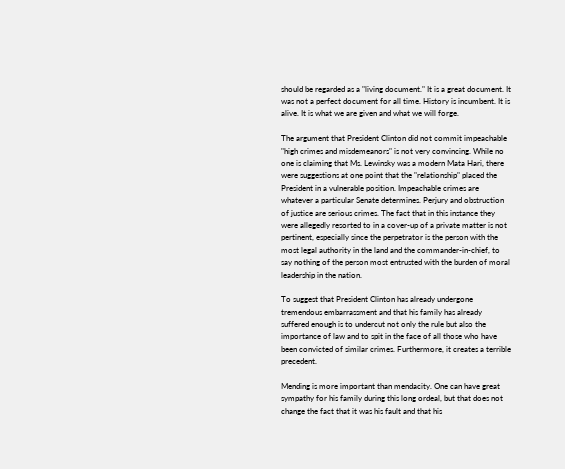should be regarded as a "living document." It is a great document. It was not a perfect document for all time. History is incumbent. It is alive. It is what we are given and what we will forge.

The argument that President Clinton did not commit impeachable "high crimes and misdemeanors" is not very convincing. While no one is claiming that Ms. Lewinsky was a modern Mata Hari, there were suggestions at one point that the "relationship" placed the President in a vulnerable position. Impeachable crimes are whatever a particular Senate determines. Perjury and obstruction of justice are serious crimes. The fact that in this instance they were allegedly resorted to in a cover-up of a private matter is not pertinent, especially since the perpetrator is the person with the most legal authority in the land and the commander-in-chief, to say nothing of the person most entrusted with the burden of moral leadership in the nation.

To suggest that President Clinton has already undergone tremendous embarrassment and that his family has already suffered enough is to undercut not only the rule but also the importance of law and to spit in the face of all those who have been convicted of similar crimes. Furthermore, it creates a terrible precedent.

Mending is more important than mendacity. One can have great sympathy for his family during this long ordeal, but that does not change the fact that it was his fault and that his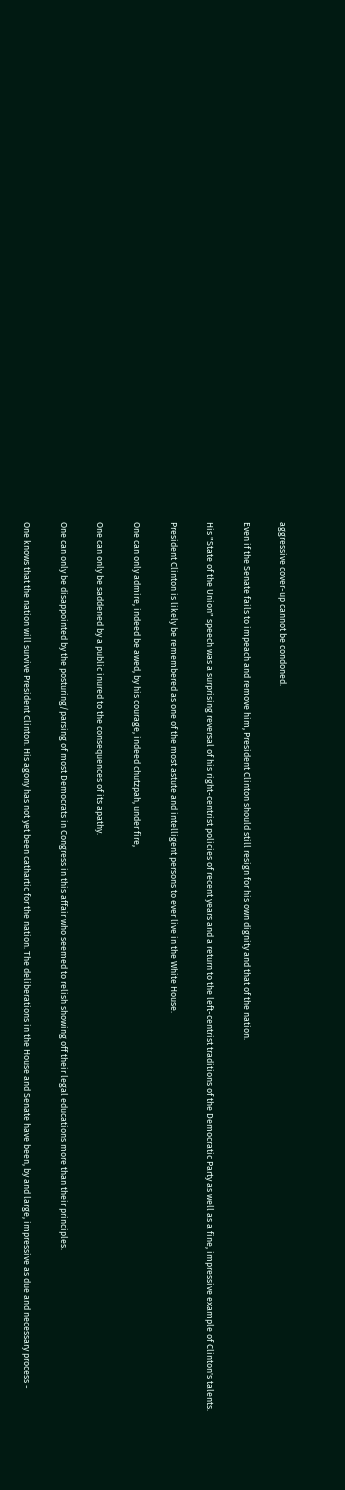aggressive cover-up cannot be condoned.

Even if the Senate fails to impeach and remove him, President Clinton should still resign for his own dignity and that of the nation.

His "State of the Union" speech was a surprising reversal of his right-centrist policies of recent years and a return to the left-centrist traditions of the Democratic Party as well as a fine, impressive example of Clinton's talents.

President Clinton is likely be remembered as one of the most astute and intelligent persons to ever live in the White House.

One can only admire, indeed be awed, by his courage, indeed chutzpah, under fire,

One can only be saddened by a public inured to the consequences of its apathy.

One can only be disappointed by the posturing/parsing of most Democrats in Congress in this affair who seemed to relish showing off their legal educations more than their principles.

One knows that the nation will survive President Clinton. His agony has not yet been cathartic for the nation. The deliberations in the House and Senate have been, by and large, impressive as due and necessary process -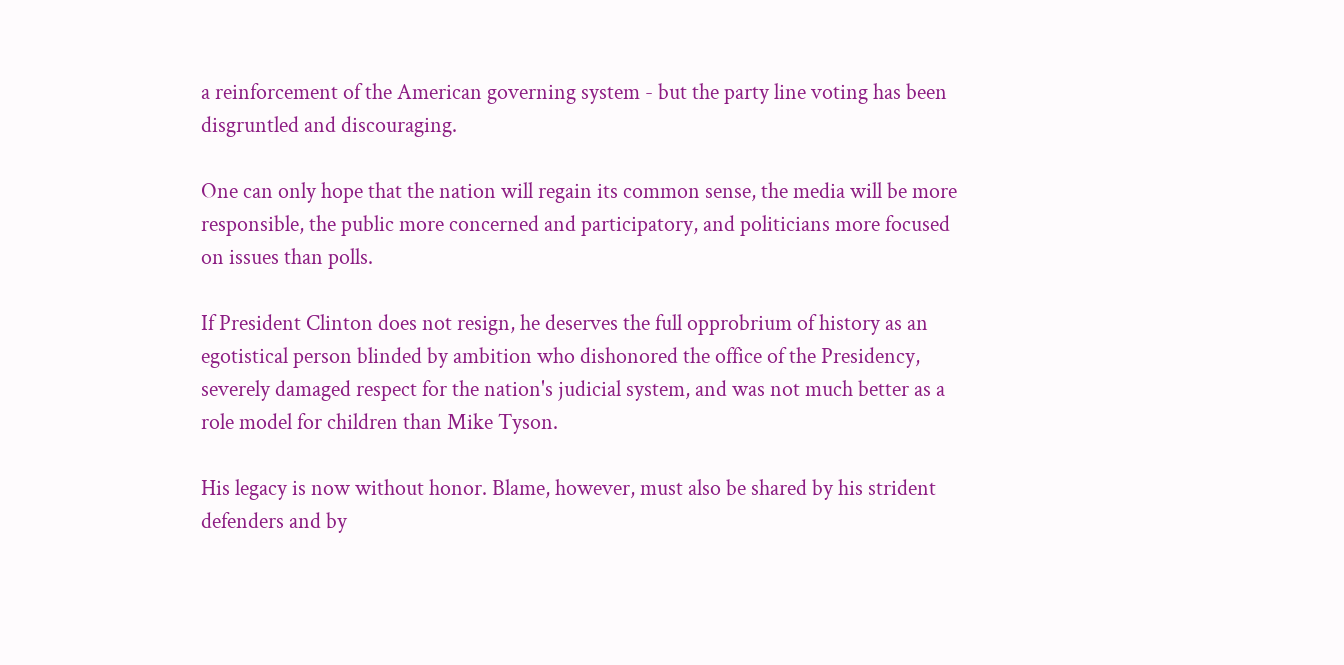a reinforcement of the American governing system - but the party line voting has been disgruntled and discouraging.

One can only hope that the nation will regain its common sense, the media will be more responsible, the public more concerned and participatory, and politicians more focused on issues than polls.

If President Clinton does not resign, he deserves the full opprobrium of history as an egotistical person blinded by ambition who dishonored the office of the Presidency, severely damaged respect for the nation's judicial system, and was not much better as a role model for children than Mike Tyson.

His legacy is now without honor. Blame, however, must also be shared by his strident defenders and by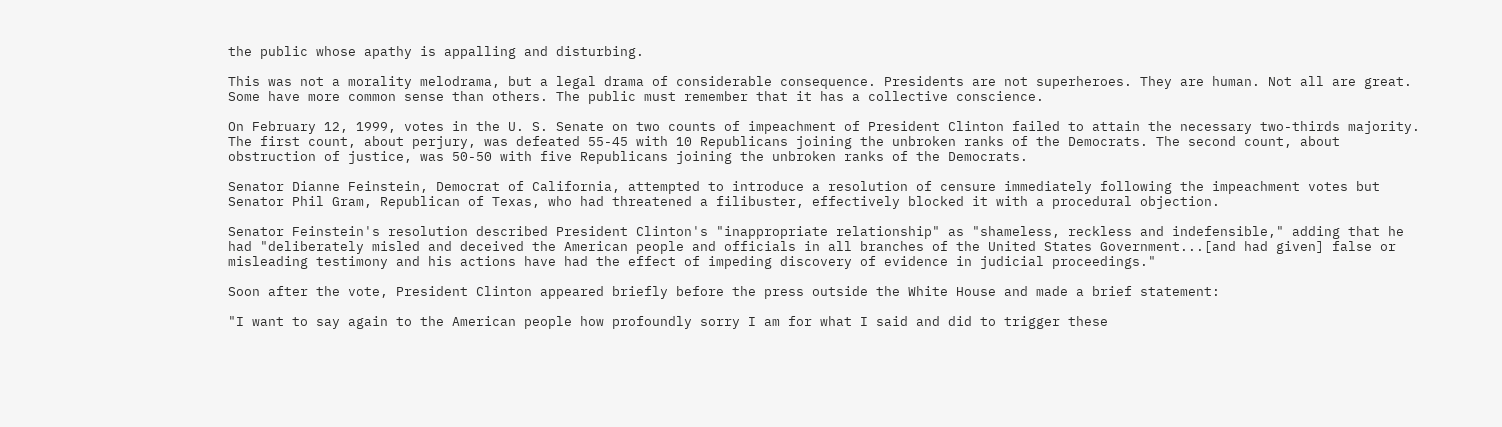the public whose apathy is appalling and disturbing.

This was not a morality melodrama, but a legal drama of considerable consequence. Presidents are not superheroes. They are human. Not all are great. Some have more common sense than others. The public must remember that it has a collective conscience.

On February 12, 1999, votes in the U. S. Senate on two counts of impeachment of President Clinton failed to attain the necessary two-thirds majority. The first count, about perjury, was defeated 55-45 with 10 Republicans joining the unbroken ranks of the Democrats. The second count, about obstruction of justice, was 50-50 with five Republicans joining the unbroken ranks of the Democrats.

Senator Dianne Feinstein, Democrat of California, attempted to introduce a resolution of censure immediately following the impeachment votes but Senator Phil Gram, Republican of Texas, who had threatened a filibuster, effectively blocked it with a procedural objection.

Senator Feinstein's resolution described President Clinton's "inappropriate relationship" as "shameless, reckless and indefensible," adding that he had "deliberately misled and deceived the American people and officials in all branches of the United States Government...[and had given] false or misleading testimony and his actions have had the effect of impeding discovery of evidence in judicial proceedings."

Soon after the vote, President Clinton appeared briefly before the press outside the White House and made a brief statement:

"I want to say again to the American people how profoundly sorry I am for what I said and did to trigger these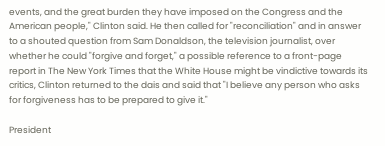events, and the great burden they have imposed on the Congress and the American people," Clinton said. He then called for "reconciliation" and in answer to a shouted question from Sam Donaldson, the television journalist, over whether he could "forgive and forget," a possible reference to a front-page report in The New York Times that the White House might be vindictive towards its critics, Clinton returned to the dais and said that "I believe any person who asks for forgiveness has to be prepared to give it."

President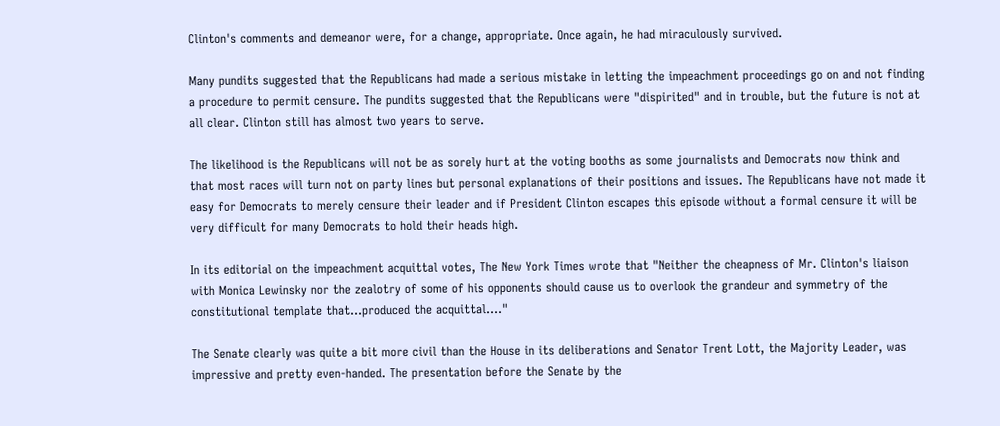Clinton's comments and demeanor were, for a change, appropriate. Once again, he had miraculously survived.

Many pundits suggested that the Republicans had made a serious mistake in letting the impeachment proceedings go on and not finding a procedure to permit censure. The pundits suggested that the Republicans were "dispirited" and in trouble, but the future is not at all clear. Clinton still has almost two years to serve.

The likelihood is the Republicans will not be as sorely hurt at the voting booths as some journalists and Democrats now think and that most races will turn not on party lines but personal explanations of their positions and issues. The Republicans have not made it easy for Democrats to merely censure their leader and if President Clinton escapes this episode without a formal censure it will be very difficult for many Democrats to hold their heads high.

In its editorial on the impeachment acquittal votes, The New York Times wrote that "Neither the cheapness of Mr. Clinton's liaison with Monica Lewinsky nor the zealotry of some of his opponents should cause us to overlook the grandeur and symmetry of the constitutional template that...produced the acquittal...."

The Senate clearly was quite a bit more civil than the House in its deliberations and Senator Trent Lott, the Majority Leader, was impressive and pretty even-handed. The presentation before the Senate by the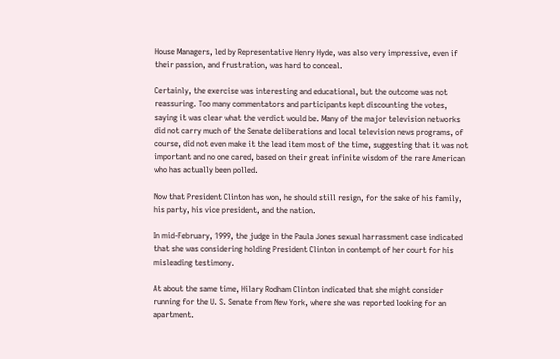House Managers, led by Representative Henry Hyde, was also very impressive, even if their passion, and frustration, was hard to conceal.

Certainly, the exercise was interesting and educational, but the outcome was not reassuring. Too many commentators and participants kept discounting the votes, saying it was clear what the verdict would be. Many of the major television networks did not carry much of the Senate deliberations and local television news programs, of course, did not even make it the lead item most of the time, suggesting that it was not important and no one cared, based on their great infinite wisdom of the rare American who has actually been polled.

Now that President Clinton has won, he should still resign, for the sake of his family, his party, his vice president, and the nation.

In mid-February, 1999, the judge in the Paula Jones sexual harrassment case indicated that she was considering holding President Clinton in contempt of her court for his misleading testimony.

At about the same time, Hilary Rodham Clinton indicated that she might consider running for the U. S. Senate from New York, where she was reported looking for an apartment.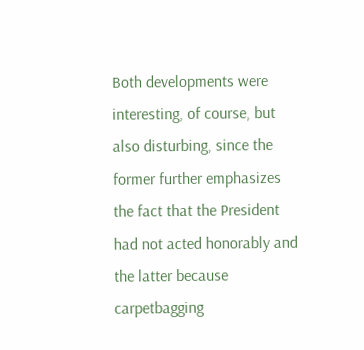Both developments were interesting, of course, but also disturbing, since the former further emphasizes the fact that the President had not acted honorably and the latter because carpetbagging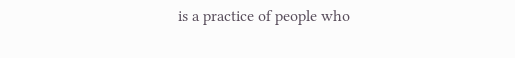is a practice of people who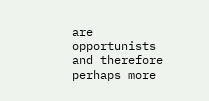are opportunists and therefore perhaps more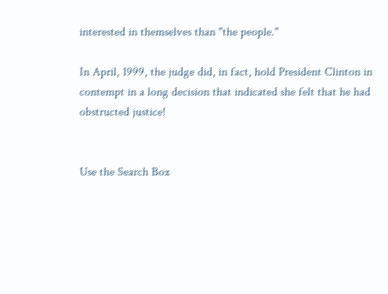interested in themselves than "the people."

In April, 1999, the judge did, in fact, hold President Clinton in contempt in a long decision that indicated she felt that he had obstructed justice!


Use the Search Box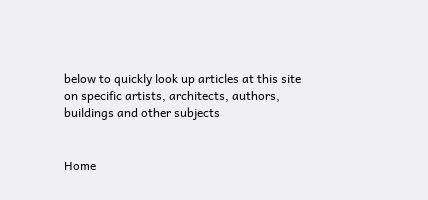below to quickly look up articles at this site on specific artists, architects, authors, buildings and other subjects


Home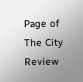Page of The City Review